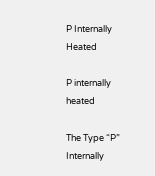P Internally Heated

P internally heated

The Type “P” Internally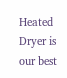Heated Dryer is our best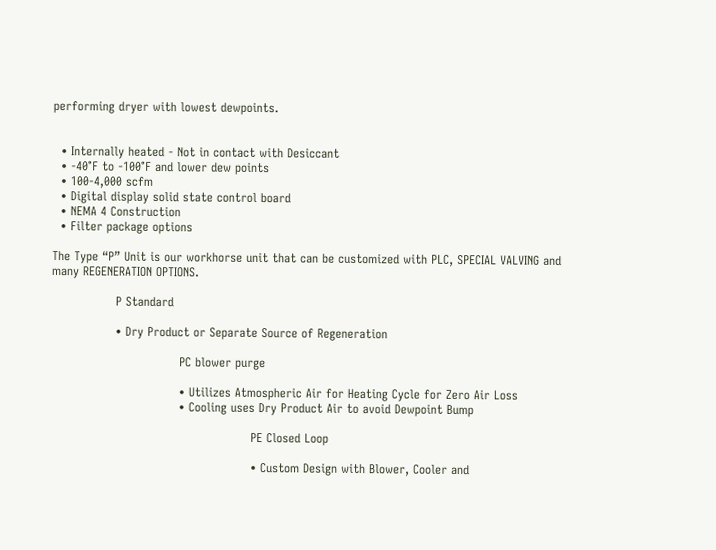performing dryer with lowest dewpoints.


  • Internally heated - Not in contact with Desiccant
  • -40°F to -100°F and lower dew points
  • 100-4,000 scfm
  • Digital display solid state control board
  • NEMA 4 Construction
  • Filter package options

The Type “P” Unit is our workhorse unit that can be customized with PLC, SPECIAL VALVING and many REGENERATION OPTIONS.

                P Standard

                • Dry Product or Separate Source of Regeneration

                                PC blower purge

                                • Utilizes Atmospheric Air for Heating Cycle for Zero Air Loss
                                • Cooling uses Dry Product Air to avoid Dewpoint Bump

                                                  PE Closed Loop

                                                  • Custom Design with Blower, Cooler and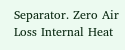Separator. Zero Air Loss Internal Heat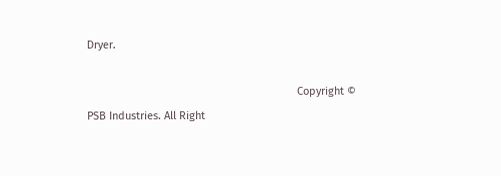Dryer.

                                                                      Copyright © PSB Industries. All Right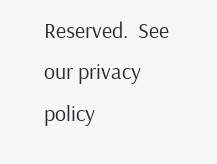Reserved.  See our privacy policy